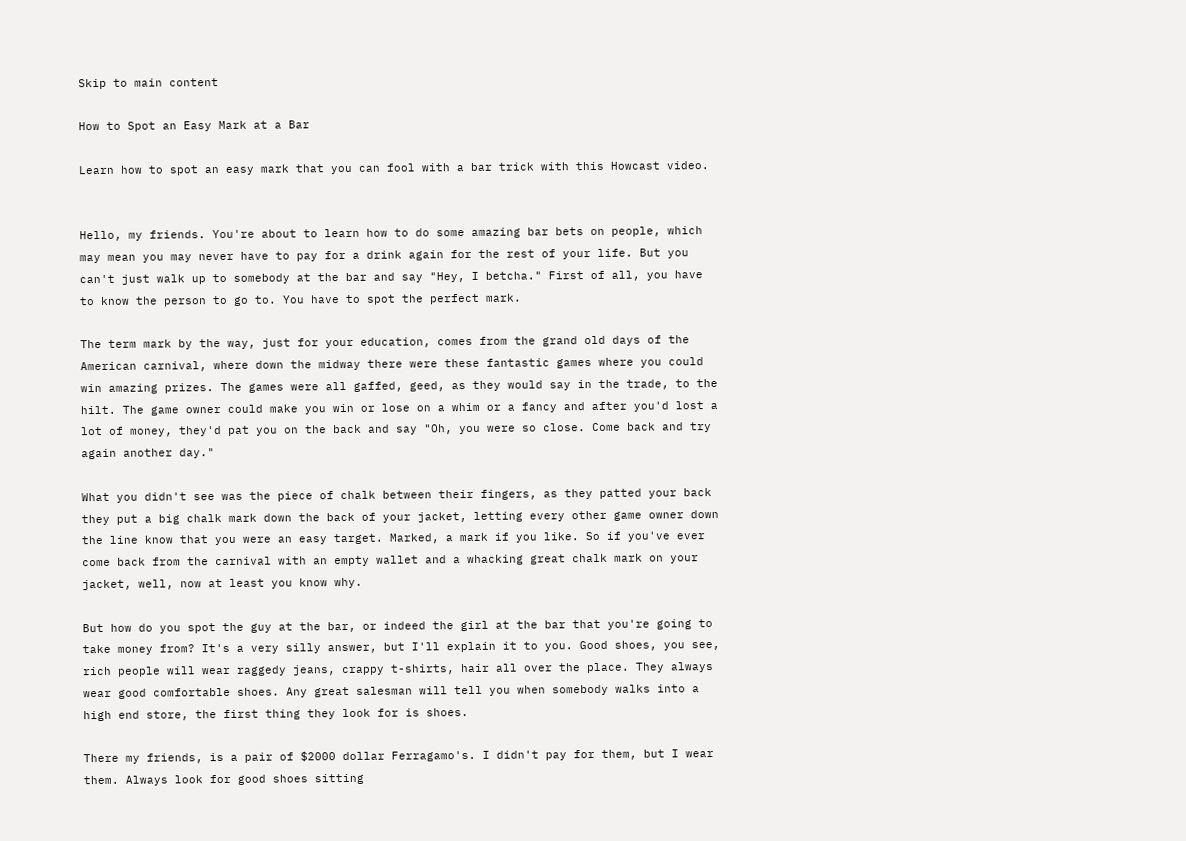Skip to main content

How to Spot an Easy Mark at a Bar

Learn how to spot an easy mark that you can fool with a bar trick with this Howcast video.


Hello, my friends. You're about to learn how to do some amazing bar bets on people, which may mean you may never have to pay for a drink again for the rest of your life. But you can't just walk up to somebody at the bar and say "Hey, I betcha." First of all, you have to know the person to go to. You have to spot the perfect mark.

The term mark by the way, just for your education, comes from the grand old days of the American carnival, where down the midway there were these fantastic games where you could win amazing prizes. The games were all gaffed, geed, as they would say in the trade, to the hilt. The game owner could make you win or lose on a whim or a fancy and after you'd lost a lot of money, they'd pat you on the back and say "Oh, you were so close. Come back and try again another day."

What you didn't see was the piece of chalk between their fingers, as they patted your back they put a big chalk mark down the back of your jacket, letting every other game owner down the line know that you were an easy target. Marked, a mark if you like. So if you've ever come back from the carnival with an empty wallet and a whacking great chalk mark on your jacket, well, now at least you know why.

But how do you spot the guy at the bar, or indeed the girl at the bar that you're going to take money from? It's a very silly answer, but I'll explain it to you. Good shoes, you see, rich people will wear raggedy jeans, crappy t-shirts, hair all over the place. They always wear good comfortable shoes. Any great salesman will tell you when somebody walks into a high end store, the first thing they look for is shoes.

There my friends, is a pair of $2000 dollar Ferragamo's. I didn't pay for them, but I wear them. Always look for good shoes sitting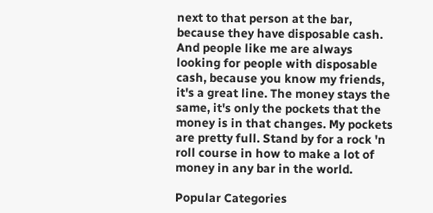next to that person at the bar, because they have disposable cash. And people like me are always looking for people with disposable cash, because you know my friends, it's a great line. The money stays the same, it's only the pockets that the money is in that changes. My pockets are pretty full. Stand by for a rock 'n roll course in how to make a lot of money in any bar in the world.

Popular Categories